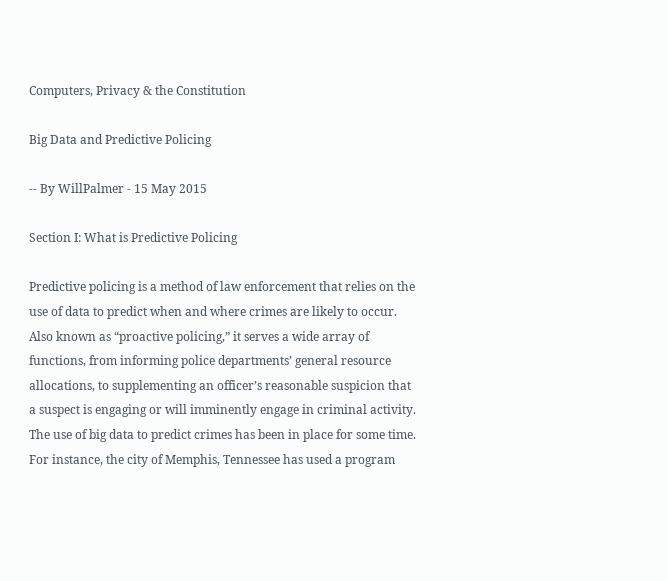Computers, Privacy & the Constitution

Big Data and Predictive Policing

-- By WillPalmer - 15 May 2015

Section I: What is Predictive Policing

Predictive policing is a method of law enforcement that relies on the use of data to predict when and where crimes are likely to occur. Also known as “proactive policing,” it serves a wide array of functions, from informing police departments’ general resource allocations, to supplementing an officer’s reasonable suspicion that a suspect is engaging or will imminently engage in criminal activity. The use of big data to predict crimes has been in place for some time. For instance, the city of Memphis, Tennessee has used a program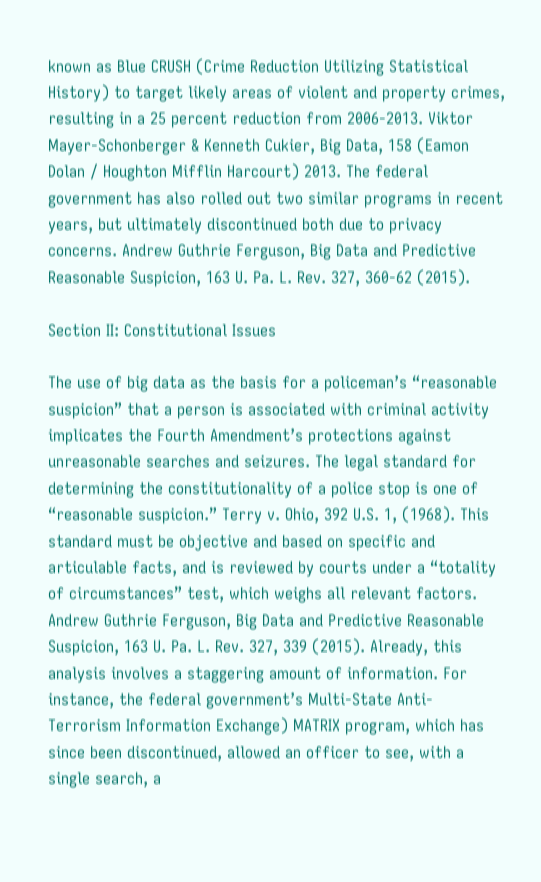known as Blue CRUSH (Crime Reduction Utilizing Statistical History) to target likely areas of violent and property crimes, resulting in a 25 percent reduction from 2006-2013. Viktor Mayer-Schonberger & Kenneth Cukier, Big Data, 158 (Eamon Dolan / Houghton Mifflin Harcourt) 2013. The federal government has also rolled out two similar programs in recent years, but ultimately discontinued both due to privacy concerns. Andrew Guthrie Ferguson, Big Data and Predictive Reasonable Suspicion, 163 U. Pa. L. Rev. 327, 360-62 (2015).

Section II: Constitutional Issues

The use of big data as the basis for a policeman’s “reasonable suspicion” that a person is associated with criminal activity implicates the Fourth Amendment’s protections against unreasonable searches and seizures. The legal standard for determining the constitutionality of a police stop is one of “reasonable suspicion.” Terry v. Ohio, 392 U.S. 1, (1968). This standard must be objective and based on specific and articulable facts, and is reviewed by courts under a “totality of circumstances” test, which weighs all relevant factors. Andrew Guthrie Ferguson, Big Data and Predictive Reasonable Suspicion, 163 U. Pa. L. Rev. 327, 339 (2015). Already, this analysis involves a staggering amount of information. For instance, the federal government’s Multi-State Anti-Terrorism Information Exchange) MATRIX program, which has since been discontinued, allowed an officer to see, with a single search, a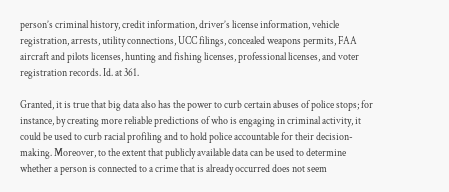person’s criminal history, credit information, driver’s license information, vehicle registration, arrests, utility connections, UCC filings, concealed weapons permits, FAA aircraft and pilots licenses, hunting and fishing licenses, professional licenses, and voter registration records. Id. at 361.

Granted, it is true that big data also has the power to curb certain abuses of police stops; for instance, by creating more reliable predictions of who is engaging in criminal activity, it could be used to curb racial profiling and to hold police accountable for their decision-making. Moreover, to the extent that publicly available data can be used to determine whether a person is connected to a crime that is already occurred does not seem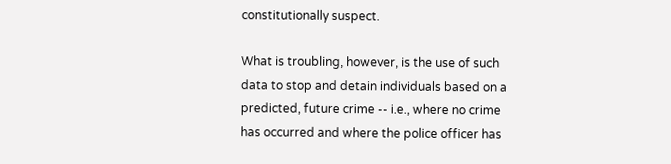constitutionally suspect.

What is troubling, however, is the use of such data to stop and detain individuals based on a predicted, future crime -- i.e., where no crime has occurred and where the police officer has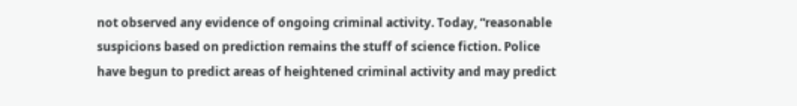not observed any evidence of ongoing criminal activity. Today, “reasonable suspicions based on prediction remains the stuff of science fiction. Police have begun to predict areas of heightened criminal activity and may predict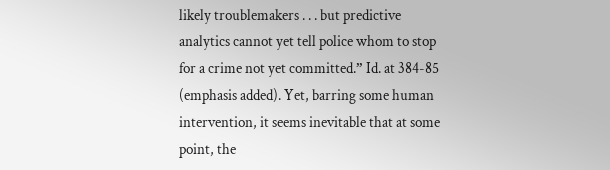likely troublemakers . . . but predictive analytics cannot yet tell police whom to stop for a crime not yet committed.” Id. at 384-85 (emphasis added). Yet, barring some human intervention, it seems inevitable that at some point, the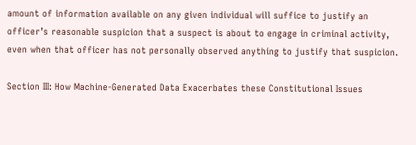amount of information available on any given individual will suffice to justify an officer’s reasonable suspicion that a suspect is about to engage in criminal activity, even when that officer has not personally observed anything to justify that suspicion.

Section III: How Machine-Generated Data Exacerbates these Constitutional Issues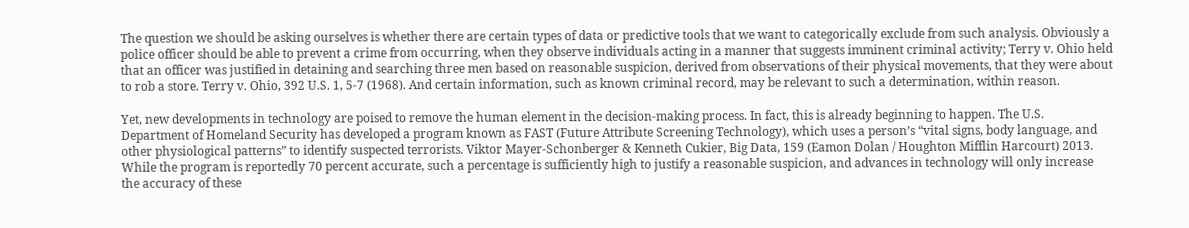The question we should be asking ourselves is whether there are certain types of data or predictive tools that we want to categorically exclude from such analysis. Obviously a police officer should be able to prevent a crime from occurring, when they observe individuals acting in a manner that suggests imminent criminal activity; Terry v. Ohio held that an officer was justified in detaining and searching three men based on reasonable suspicion, derived from observations of their physical movements, that they were about to rob a store. Terry v. Ohio, 392 U.S. 1, 5-7 (1968). And certain information, such as known criminal record, may be relevant to such a determination, within reason.

Yet, new developments in technology are poised to remove the human element in the decision-making process. In fact, this is already beginning to happen. The U.S. Department of Homeland Security has developed a program known as FAST (Future Attribute Screening Technology), which uses a person’s “vital signs, body language, and other physiological patterns” to identify suspected terrorists. Viktor Mayer-Schonberger & Kenneth Cukier, Big Data, 159 (Eamon Dolan / Houghton Mifflin Harcourt) 2013. While the program is reportedly 70 percent accurate, such a percentage is sufficiently high to justify a reasonable suspicion, and advances in technology will only increase the accuracy of these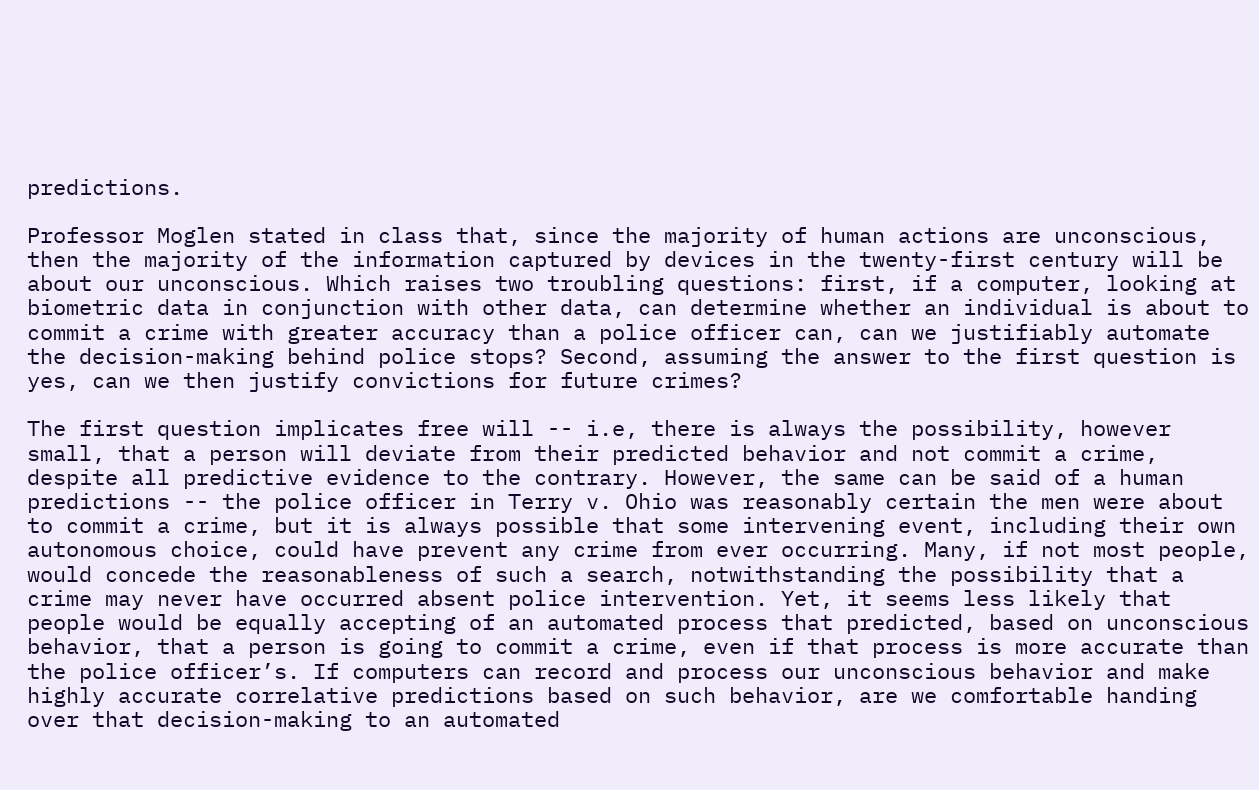predictions.

Professor Moglen stated in class that, since the majority of human actions are unconscious, then the majority of the information captured by devices in the twenty-first century will be about our unconscious. Which raises two troubling questions: first, if a computer, looking at biometric data in conjunction with other data, can determine whether an individual is about to commit a crime with greater accuracy than a police officer can, can we justifiably automate the decision-making behind police stops? Second, assuming the answer to the first question is yes, can we then justify convictions for future crimes?

The first question implicates free will -- i.e, there is always the possibility, however small, that a person will deviate from their predicted behavior and not commit a crime, despite all predictive evidence to the contrary. However, the same can be said of a human predictions -- the police officer in Terry v. Ohio was reasonably certain the men were about to commit a crime, but it is always possible that some intervening event, including their own autonomous choice, could have prevent any crime from ever occurring. Many, if not most people, would concede the reasonableness of such a search, notwithstanding the possibility that a crime may never have occurred absent police intervention. Yet, it seems less likely that people would be equally accepting of an automated process that predicted, based on unconscious behavior, that a person is going to commit a crime, even if that process is more accurate than the police officer’s. If computers can record and process our unconscious behavior and make highly accurate correlative predictions based on such behavior, are we comfortable handing over that decision-making to an automated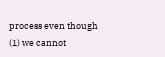process even though (1) we cannot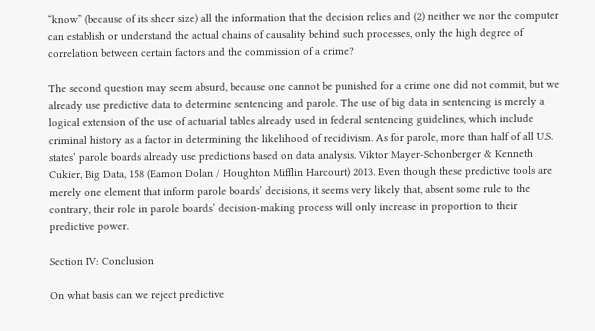“know” (because of its sheer size) all the information that the decision relies and (2) neither we nor the computer can establish or understand the actual chains of causality behind such processes, only the high degree of correlation between certain factors and the commission of a crime?

The second question may seem absurd, because one cannot be punished for a crime one did not commit, but we already use predictive data to determine sentencing and parole. The use of big data in sentencing is merely a logical extension of the use of actuarial tables already used in federal sentencing guidelines, which include criminal history as a factor in determining the likelihood of recidivism. As for parole, more than half of all U.S. states’ parole boards already use predictions based on data analysis. Viktor Mayer-Schonberger & Kenneth Cukier, Big Data, 158 (Eamon Dolan / Houghton Mifflin Harcourt) 2013. Even though these predictive tools are merely one element that inform parole boards’ decisions, it seems very likely that, absent some rule to the contrary, their role in parole boards’ decision-making process will only increase in proportion to their predictive power.

Section IV: Conclusion

On what basis can we reject predictive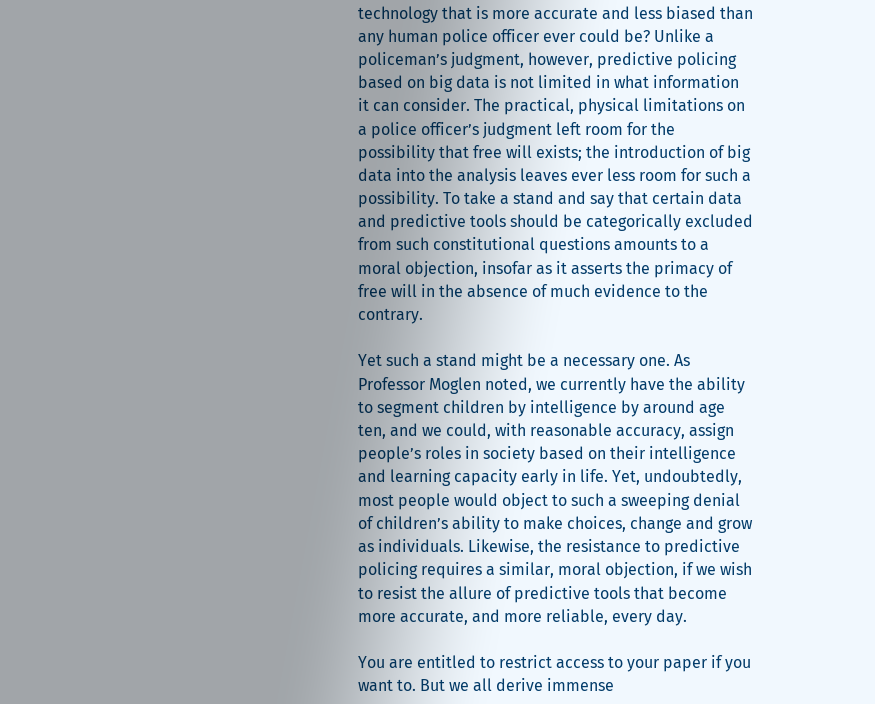technology that is more accurate and less biased than any human police officer ever could be? Unlike a policeman’s judgment, however, predictive policing based on big data is not limited in what information it can consider. The practical, physical limitations on a police officer’s judgment left room for the possibility that free will exists; the introduction of big data into the analysis leaves ever less room for such a possibility. To take a stand and say that certain data and predictive tools should be categorically excluded from such constitutional questions amounts to a moral objection, insofar as it asserts the primacy of free will in the absence of much evidence to the contrary.

Yet such a stand might be a necessary one. As Professor Moglen noted, we currently have the ability to segment children by intelligence by around age ten, and we could, with reasonable accuracy, assign people’s roles in society based on their intelligence and learning capacity early in life. Yet, undoubtedly, most people would object to such a sweeping denial of children’s ability to make choices, change and grow as individuals. Likewise, the resistance to predictive policing requires a similar, moral objection, if we wish to resist the allure of predictive tools that become more accurate, and more reliable, every day.

You are entitled to restrict access to your paper if you want to. But we all derive immense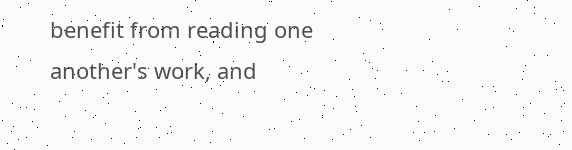benefit from reading one another's work, and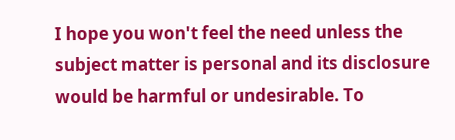I hope you won't feel the need unless the subject matter is personal and its disclosure would be harmful or undesirable. To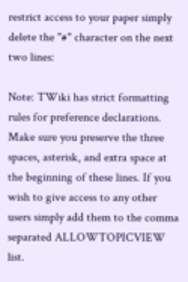restrict access to your paper simply delete the "#" character on the next two lines:

Note: TWiki has strict formatting rules for preference declarations. Make sure you preserve the three spaces, asterisk, and extra space at the beginning of these lines. If you wish to give access to any other users simply add them to the comma separated ALLOWTOPICVIEW list.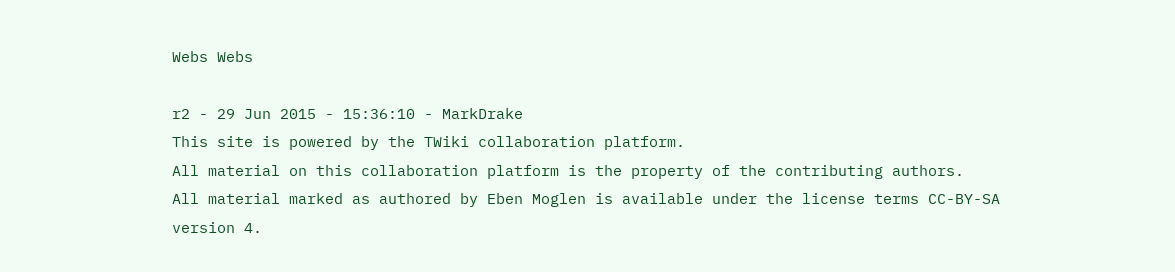Webs Webs

r2 - 29 Jun 2015 - 15:36:10 - MarkDrake
This site is powered by the TWiki collaboration platform.
All material on this collaboration platform is the property of the contributing authors.
All material marked as authored by Eben Moglen is available under the license terms CC-BY-SA version 4.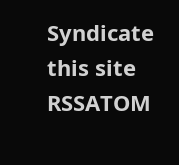Syndicate this site RSSATOM